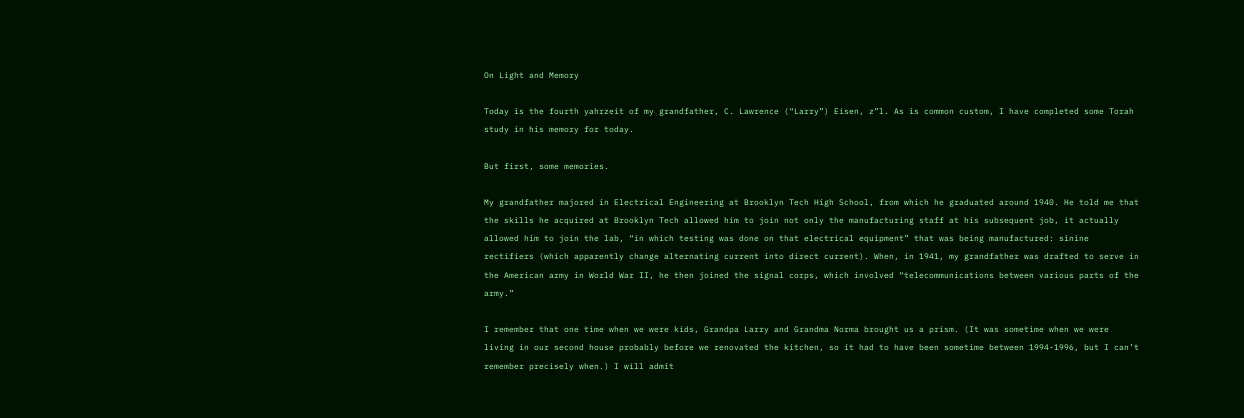On Light and Memory

Today is the fourth yahrzeit of my grandfather, C. Lawrence (“Larry”) Eisen, z”l. As is common custom, I have completed some Torah study in his memory for today.

But first, some memories.

My grandfather majored in Electrical Engineering at Brooklyn Tech High School, from which he graduated around 1940. He told me that the skills he acquired at Brooklyn Tech allowed him to join not only the manufacturing staff at his subsequent job, it actually allowed him to join the lab, “in which testing was done on that electrical equipment” that was being manufactured: sinine rectifiers (which apparently change alternating current into direct current). When, in 1941, my grandfather was drafted to serve in the American army in World War II, he then joined the signal corps, which involved “telecommunications between various parts of the army.”

I remember that one time when we were kids, Grandpa Larry and Grandma Norma brought us a prism. (It was sometime when we were living in our second house probably before we renovated the kitchen, so it had to have been sometime between 1994-1996, but I can’t remember precisely when.) I will admit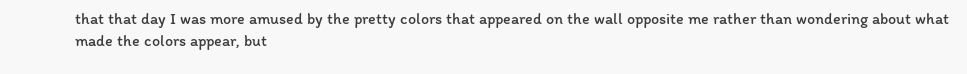that that day I was more amused by the pretty colors that appeared on the wall opposite me rather than wondering about what made the colors appear, but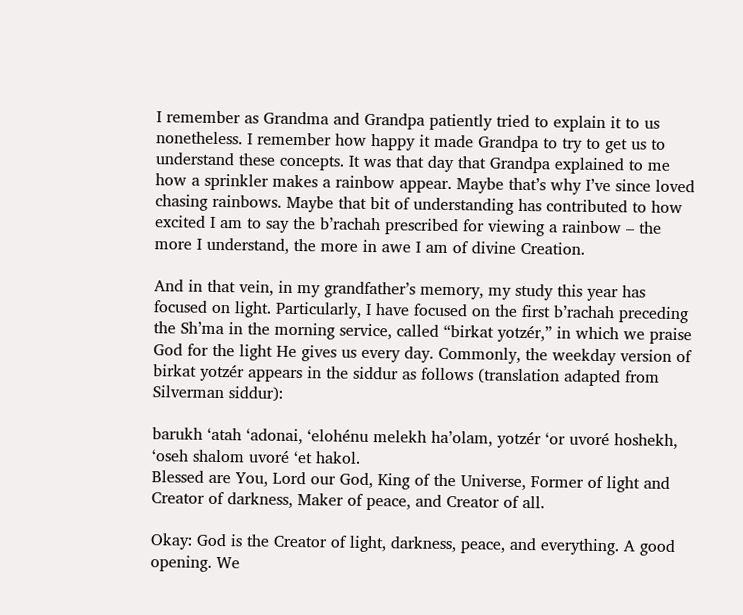I remember as Grandma and Grandpa patiently tried to explain it to us nonetheless. I remember how happy it made Grandpa to try to get us to understand these concepts. It was that day that Grandpa explained to me how a sprinkler makes a rainbow appear. Maybe that’s why I’ve since loved chasing rainbows. Maybe that bit of understanding has contributed to how excited I am to say the b’rachah prescribed for viewing a rainbow – the more I understand, the more in awe I am of divine Creation.

And in that vein, in my grandfather’s memory, my study this year has focused on light. Particularly, I have focused on the first b’rachah preceding the Sh’ma in the morning service, called “birkat yotzér,” in which we praise God for the light He gives us every day. Commonly, the weekday version of birkat yotzér appears in the siddur as follows (translation adapted from Silverman siddur):

barukh ‘atah ‘adonai, ‘elohénu melekh ha’olam, yotzér ‘or uvoré hoshekh, ‘oseh shalom uvoré ‘et hakol.
Blessed are You, Lord our God, King of the Universe, Former of light and Creator of darkness, Maker of peace, and Creator of all.

Okay: God is the Creator of light, darkness, peace, and everything. A good opening. We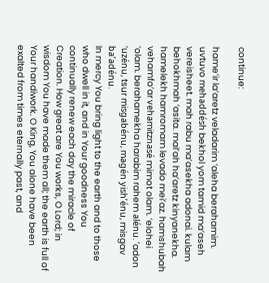continue:

hame’ir la’aretz veladarim ‘aleha berahamim. uvtuvo mehaddésh bekhol yom tamid ma’aseh vereisheet. mah rabu ma’asekha adonai. kulam behokhmah ‘asita. mal’ah ha’aretz kinyanekha. hamelekh hamromam levado mei’az. hamshubah vehamfo’ar vehamitznasé mimot olam. ‘elohei ‘olam. berahamekha harabim rahem alénu. ‘adon ‘uzénu, tsur misgabénu, magén yish’énu, misgav ba’adénu.
In mercy You bring light to the earth and to those who dwell in it, and in Your goodness You continually renew each day the miracle of Creation. How great are You works, O Lord; in wisdom You have made them all; the earth is full of Your handiwork. O King, You alone have been exalted from times eternally past, and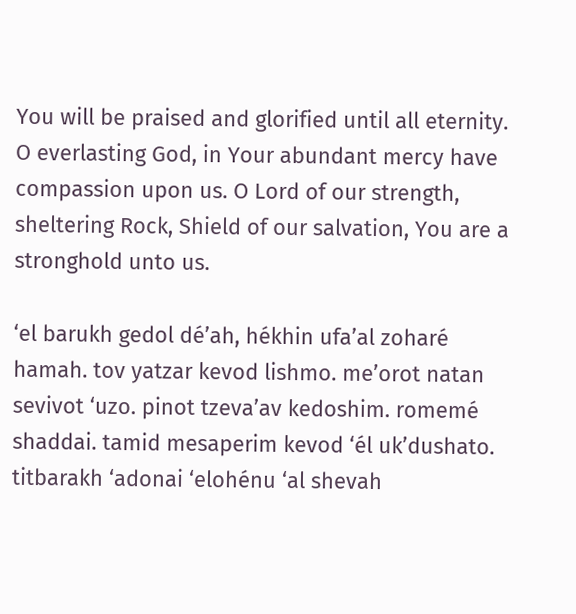You will be praised and glorified until all eternity. O everlasting God, in Your abundant mercy have compassion upon us. O Lord of our strength, sheltering Rock, Shield of our salvation, You are a stronghold unto us.

‘el barukh gedol dé’ah, hékhin ufa’al zoharé hamah. tov yatzar kevod lishmo. me’orot natan sevivot ‘uzo. pinot tzeva’av kedoshim. romemé shaddai. tamid mesaperim kevod ‘él uk’dushato. titbarakh ‘adonai ‘elohénu ‘al shevah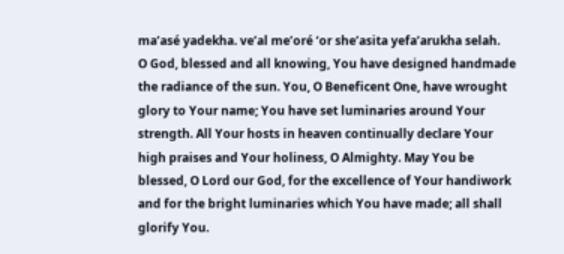ma’asé yadekha. ve’al me’oré ‘or she’asita yefa’arukha selah.
O God, blessed and all knowing, You have designed handmade the radiance of the sun. You, O Beneficent One, have wrought glory to Your name; You have set luminaries around Your strength. All Your hosts in heaven continually declare Your high praises and Your holiness, O Almighty. May You be blessed, O Lord our God, for the excellence of Your handiwork and for the bright luminaries which You have made; all shall glorify You.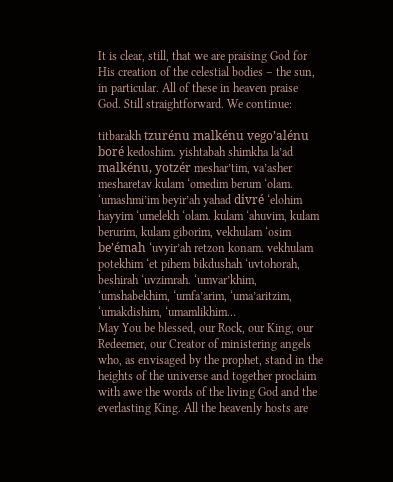It is clear, still, that we are praising God for His creation of the celestial bodies – the sun, in particular. All of these in heaven praise God. Still straightforward. We continue:

titbarakh tzurénu malkénu vego’alénu boré kedoshim. yishtabah shimkha la’ad malkénu, yotzér meshar’tim, va’asher mesharetav kulam ‘omedim berum ‘olam. ‘umashmi’im beyir’ah yahad divré ‘elohim hayyim ‘umelekh ‘olam. kulam ‘ahuvim, kulam berurim, kulam giborim, vekhulam ‘osim be’émah ‘uvyir’ah retzon konam. vekhulam potekhim ‘et pihem bikdushah ‘uvtohorah, beshirah ‘uvzimrah. ‘umvar’khim, ‘umshabekhim, ‘umfa’arim, ‘uma’aritzim, ‘umakdishim, ‘umamlikhim…
May You be blessed, our Rock, our King, our Redeemer, our Creator of ministering angels who, as envisaged by the prophet, stand in the heights of the universe and together proclaim with awe the words of the living God and the everlasting King. All the heavenly hosts are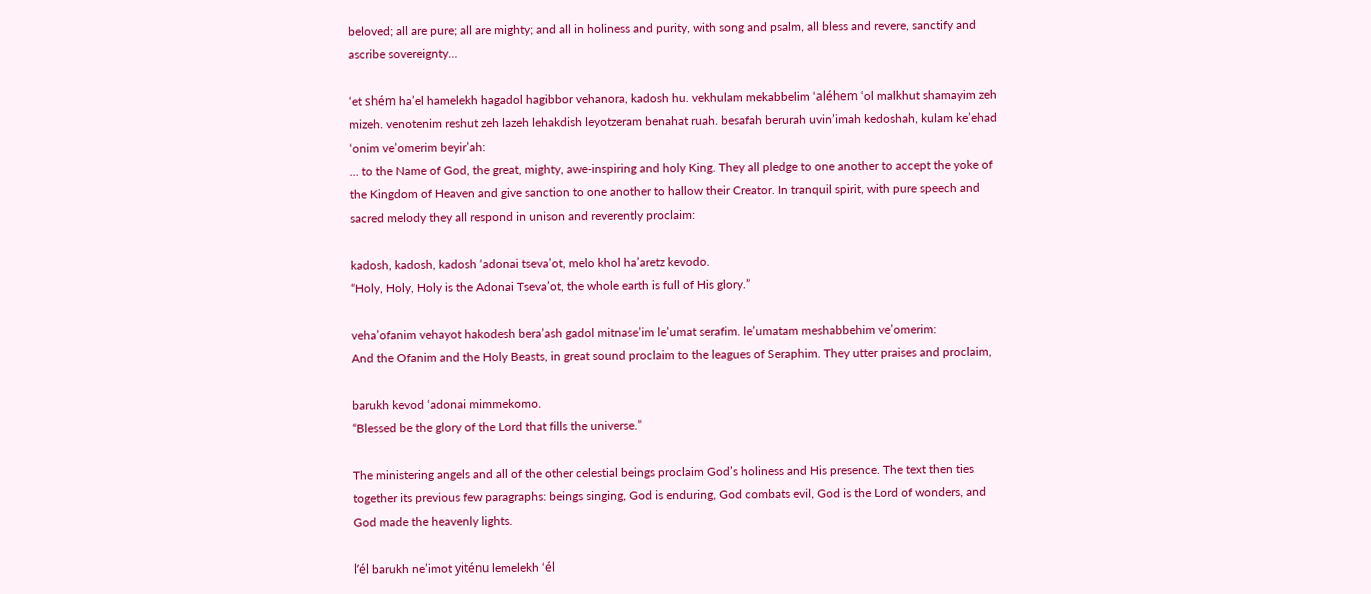beloved; all are pure; all are mighty; and all in holiness and purity, with song and psalm, all bless and revere, sanctify and ascribe sovereignty…

‘et shém ha’el hamelekh hagadol hagibbor vehanora, kadosh hu. vekhulam mekabbelim ‘aléhem ‘ol malkhut shamayim zeh mizeh. venotenim reshut zeh lazeh lehakdish leyotzeram benahat ruah. besafah berurah uvin’imah kedoshah, kulam ke’ehad ‘onim ve’omerim beyir’ah:
… to the Name of God, the great, mighty, awe-inspiring and holy King. They all pledge to one another to accept the yoke of the Kingdom of Heaven and give sanction to one another to hallow their Creator. In tranquil spirit, with pure speech and sacred melody they all respond in unison and reverently proclaim:

kadosh, kadosh, kadosh ‘adonai tseva’ot, melo khol ha’aretz kevodo.
“Holy, Holy, Holy is the Adonai Tseva’ot, the whole earth is full of His glory.”

veha’ofanim vehayot hakodesh bera’ash gadol mitnase’im le’umat serafim. le’umatam meshabbehim ve’omerim:
And the Ofanim and the Holy Beasts, in great sound proclaim to the leagues of Seraphim. They utter praises and proclaim,

barukh kevod ‘adonai mimmekomo.
“Blessed be the glory of the Lord that fills the universe.”

The ministering angels and all of the other celestial beings proclaim God’s holiness and His presence. The text then ties together its previous few paragraphs: beings singing, God is enduring, God combats evil, God is the Lord of wonders, and God made the heavenly lights.

l’él barukh ne’imot yiténu lemelekh ‘él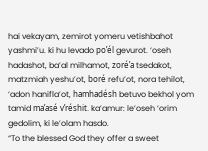hai vekayam, zemirot yomeru vetishbahot yashmi’u. ki hu levado po’él gevurot. ‘oseh hadashot, ba’al milhamot, zoré’a tsedakot, matzmiah yeshu’ot, boré refu’ot, nora tehilot, ‘adon hanifla’ot, hamhadésh betuvo bekhol yom tamid ma’asé v’réshit. ka’amur: le’oseh ‘orim gedolim, ki le’olam hasdo.
“To the blessed God they offer a sweet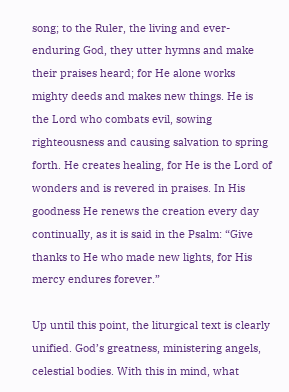song; to the Ruler, the living and ever-enduring God, they utter hymns and make their praises heard; for He alone works mighty deeds and makes new things. He is the Lord who combats evil, sowing righteousness and causing salvation to spring forth. He creates healing, for He is the Lord of wonders and is revered in praises. In His goodness He renews the creation every day continually, as it is said in the Psalm: “Give thanks to He who made new lights, for His mercy endures forever.”

Up until this point, the liturgical text is clearly unified. God’s greatness, ministering angels, celestial bodies. With this in mind, what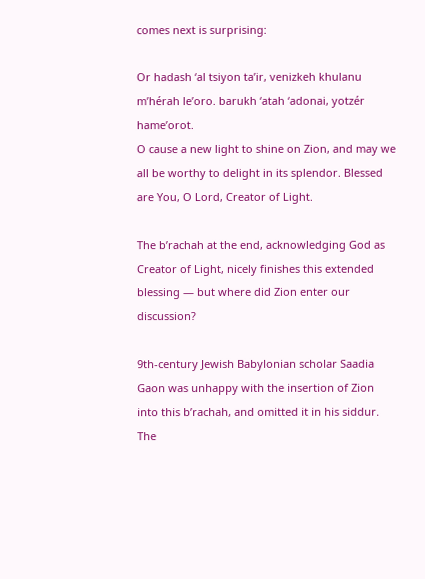comes next is surprising:

Or hadash ‘al tsiyon ta’ir, venizkeh khulanu m’hérah le’oro. barukh ‘atah ‘adonai, yotzér hame’orot.
O cause a new light to shine on Zion, and may we all be worthy to delight in its splendor. Blessed are You, O Lord, Creator of Light.

The b’rachah at the end, acknowledging God as Creator of Light, nicely finishes this extended blessing — but where did Zion enter our discussion?

9th-century Jewish Babylonian scholar Saadia Gaon was unhappy with the insertion of Zion into this b’rachah, and omitted it in his siddur. The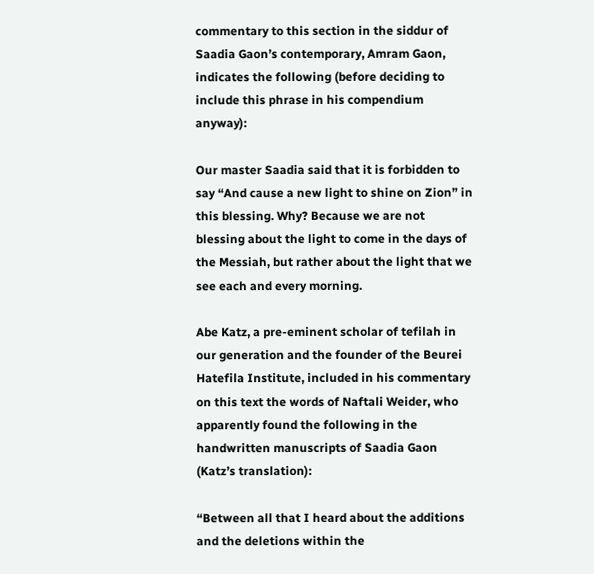commentary to this section in the siddur of Saadia Gaon’s contemporary, Amram Gaon, indicates the following (before deciding to include this phrase in his compendium anyway):

Our master Saadia said that it is forbidden to say “And cause a new light to shine on Zion” in this blessing. Why? Because we are not blessing about the light to come in the days of the Messiah, but rather about the light that we see each and every morning.

Abe Katz, a pre-eminent scholar of tefilah in our generation and the founder of the Beurei Hatefila Institute, included in his commentary on this text the words of Naftali Weider, who apparently found the following in the handwritten manuscripts of Saadia Gaon (Katz’s translation):

“Between all that I heard about the additions and the deletions within the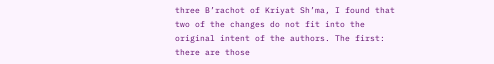three B’rachot of Kriyat Sh’ma, I found that two of the changes do not fit into the original intent of the authors. The first: there are those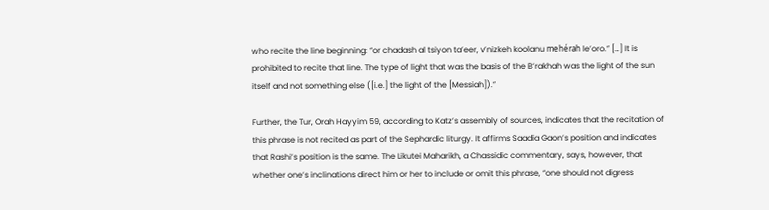who recite the line beginning: “or chadash al tsiyon ta’eer, v’nizkeh koolanu mehérah le’oro.” […] It is prohibited to recite that line. The type of light that was the basis of the B’rakhah was the light of the sun itself and not something else ([i.e.] the light of the [Messiah]).”

Further, the Tur, Orah Hayyim 59, according to Katz’s assembly of sources, indicates that the recitation of this phrase is not recited as part of the Sephardic liturgy. It affirms Saadia Gaon’s position and indicates that Rashi’s position is the same. The Likutei Maharikh, a Chassidic commentary, says, however, that whether one’s inclinations direct him or her to include or omit this phrase, “one should not digress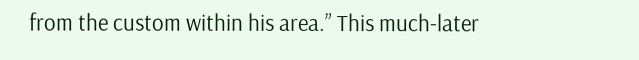from the custom within his area.” This much-later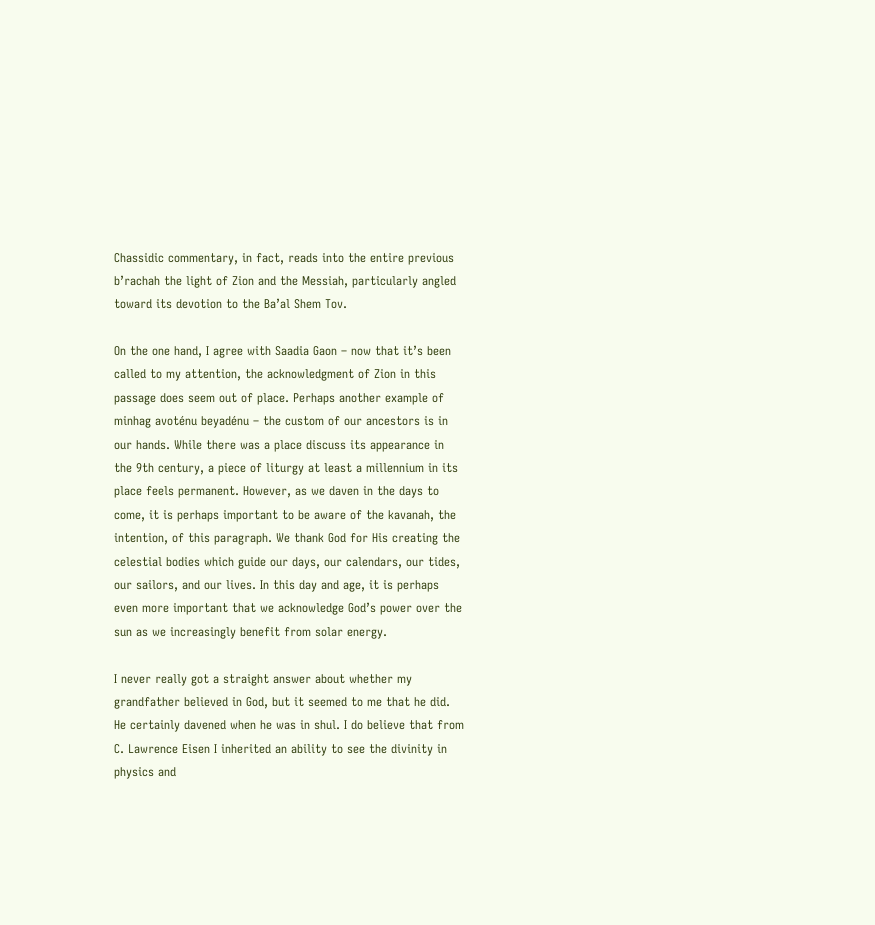Chassidic commentary, in fact, reads into the entire previous b’rachah the light of Zion and the Messiah, particularly angled toward its devotion to the Ba’al Shem Tov.

On the one hand, I agree with Saadia Gaon – now that it’s been called to my attention, the acknowledgment of Zion in this passage does seem out of place. Perhaps another example of minhag avoténu beyadénu – the custom of our ancestors is in our hands. While there was a place discuss its appearance in the 9th century, a piece of liturgy at least a millennium in its place feels permanent. However, as we daven in the days to come, it is perhaps important to be aware of the kavanah, the intention, of this paragraph. We thank God for His creating the celestial bodies which guide our days, our calendars, our tides, our sailors, and our lives. In this day and age, it is perhaps even more important that we acknowledge God’s power over the sun as we increasingly benefit from solar energy.

I never really got a straight answer about whether my grandfather believed in God, but it seemed to me that he did. He certainly davened when he was in shul. I do believe that from C. Lawrence Eisen I inherited an ability to see the divinity in physics and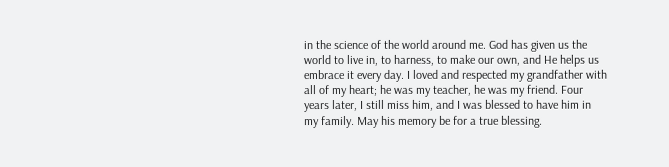in the science of the world around me. God has given us the world to live in, to harness, to make our own, and He helps us embrace it every day. I loved and respected my grandfather with all of my heart; he was my teacher, he was my friend. Four years later, I still miss him, and I was blessed to have him in my family. May his memory be for a true blessing.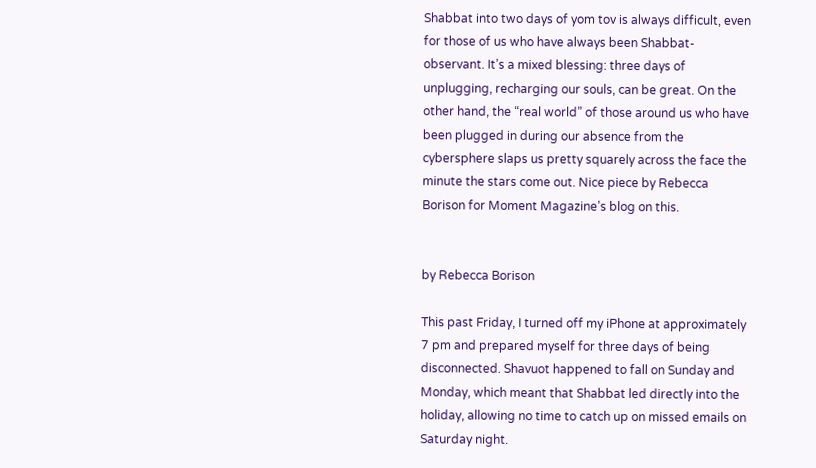Shabbat into two days of yom tov is always difficult, even for those of us who have always been Shabbat-observant. It’s a mixed blessing: three days of unplugging, recharging our souls, can be great. On the other hand, the “real world” of those around us who have been plugged in during our absence from the cybersphere slaps us pretty squarely across the face the minute the stars come out. Nice piece by Rebecca Borison for Moment Magazine’s blog on this.


by Rebecca Borison

This past Friday, I turned off my iPhone at approximately 7 pm and prepared myself for three days of being disconnected. Shavuot happened to fall on Sunday and Monday, which meant that Shabbat led directly into the holiday, allowing no time to catch up on missed emails on Saturday night.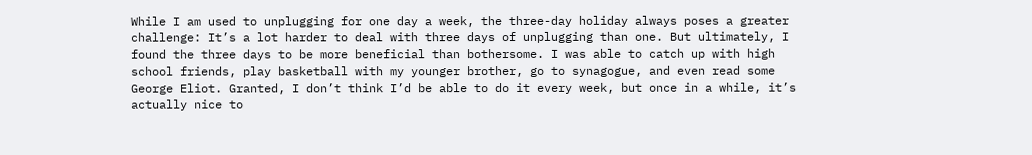While I am used to unplugging for one day a week, the three-day holiday always poses a greater challenge: It’s a lot harder to deal with three days of unplugging than one. But ultimately, I found the three days to be more beneficial than bothersome. I was able to catch up with high school friends, play basketball with my younger brother, go to synagogue, and even read some George Eliot. Granted, I don’t think I’d be able to do it every week, but once in a while, it’s actually nice to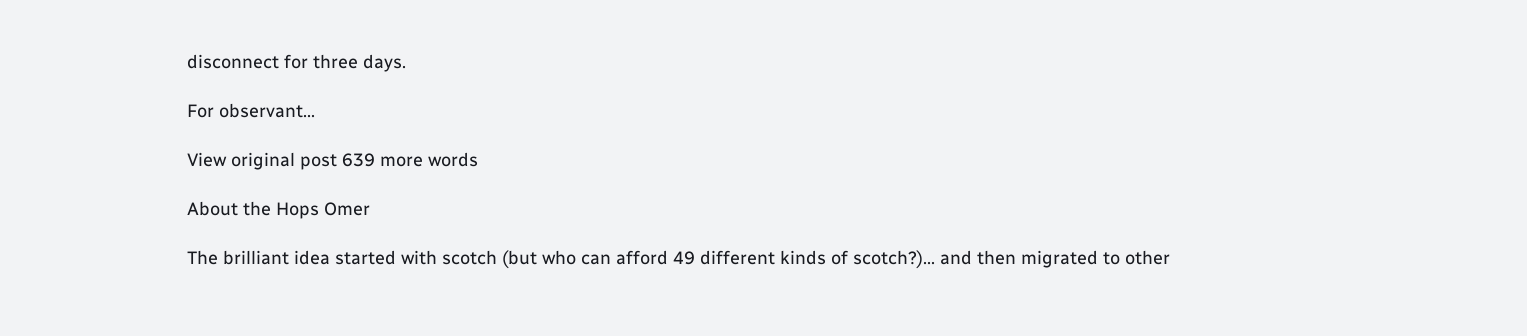disconnect for three days.

For observant…

View original post 639 more words

About the Hops Omer

The brilliant idea started with scotch (but who can afford 49 different kinds of scotch?)… and then migrated to other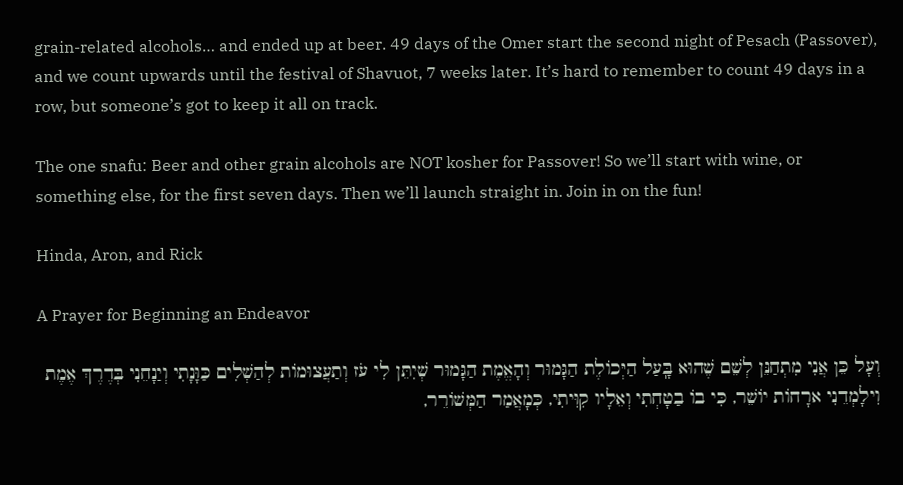grain-related alcohols… and ended up at beer. 49 days of the Omer start the second night of Pesach (Passover), and we count upwards until the festival of Shavuot, 7 weeks later. It’s hard to remember to count 49 days in a row, but someone’s got to keep it all on track.

The one snafu: Beer and other grain alcohols are NOT kosher for Passover! So we’ll start with wine, or something else, for the first seven days. Then we’ll launch straight in. Join in on the fun!

Hinda, Aron, and Rick

A Prayer for Beginning an Endeavor

וְעָל כֵּן אֲנִי מִתְחַנֵּן לְשֵׁם שֶׁהוּא בָּֽעַל הַיְּכוֹלֶת הַגָּמוּר וְהָאֱמֶת הַגָּמוּר שְׁיִתֵּן לִי עֹז וְתַעֲצוּמוֹת לְהַשְׁלִים כַּוָּנָתִי וְיַנָחֵנִי בְּדֶרֶךְ אֶמֶת וִילָמְדֵנִי ארָחוֹת יוֹשֵׁר, כִּי בוֹ בַטָחְתִי וְאֵלָיו קִוִּיתִי, כְּמָאֲמַר הַמְּשׁוֹרֵר,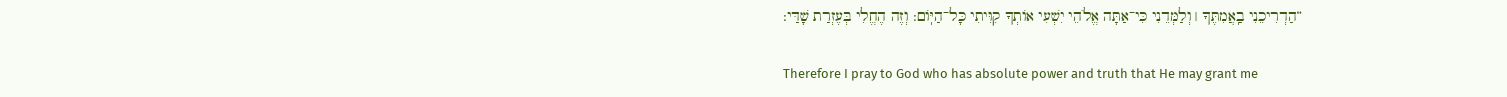“הַדְרִיכֵנִי בַֽאֲמִתֶּךָ ׀ וְלַמְּדֵנִי כִּי־אַתָּה אֱלֹהֵי יִשְׁעִי אוֹתְךָ קִוִּיתִי כָּל־הַיּֽוֹם: וְזֶה הֶחֱלִי בְּעֶזְרַת שָׁדַּי:

Therefore I pray to God who has absolute power and truth that He may grant me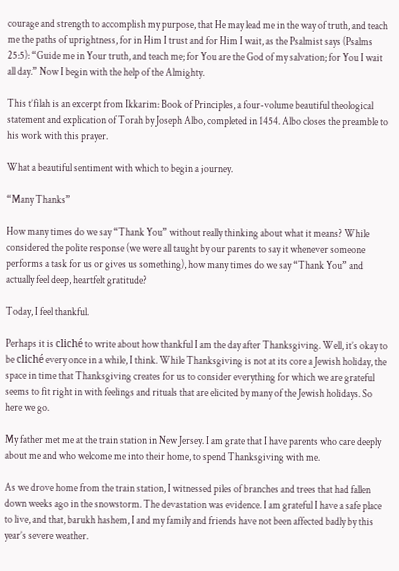courage and strength to accomplish my purpose, that He may lead me in the way of truth, and teach me the paths of uprightness, for in Him I trust and for Him I wait, as the Psalmist says (Psalms 25:5): “Guide me in Your truth, and teach me; for You are the God of my salvation; for You I wait all day.” Now I begin with the help of the Almighty.

This t’filah is an excerpt from Ikkarim: Book of Principles, a four-volume beautiful theological statement and explication of Torah by Joseph Albo, completed in 1454. Albo closes the preamble to his work with this prayer.

What a beautiful sentiment with which to begin a journey.

“Many Thanks”

How many times do we say “Thank You” without really thinking about what it means? While considered the polite response (we were all taught by our parents to say it whenever someone performs a task for us or gives us something), how many times do we say “Thank You” and actually feel deep, heartfelt gratitude?

Today, I feel thankful.

Perhaps it is cliché to write about how thankful I am the day after Thanksgiving. Well, it’s okay to be cliché every once in a while, I think. While Thanksgiving is not at its core a Jewish holiday, the space in time that Thanksgiving creates for us to consider everything for which we are grateful seems to fit right in with feelings and rituals that are elicited by many of the Jewish holidays. So here we go.

My father met me at the train station in New Jersey. I am grate that I have parents who care deeply about me and who welcome me into their home, to spend Thanksgiving with me.

As we drove home from the train station, I witnessed piles of branches and trees that had fallen down weeks ago in the snowstorm. The devastation was evidence. I am grateful I have a safe place to live, and that, barukh hashem, I and my family and friends have not been affected badly by this year’s severe weather.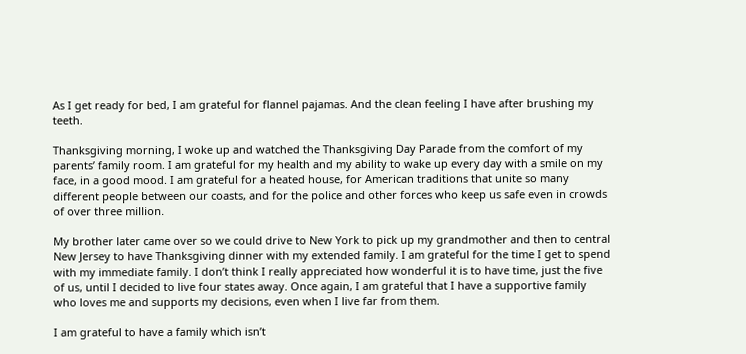As I get ready for bed, I am grateful for flannel pajamas. And the clean feeling I have after brushing my teeth.

Thanksgiving morning, I woke up and watched the Thanksgiving Day Parade from the comfort of my parents’ family room. I am grateful for my health and my ability to wake up every day with a smile on my face, in a good mood. I am grateful for a heated house, for American traditions that unite so many different people between our coasts, and for the police and other forces who keep us safe even in crowds of over three million.

My brother later came over so we could drive to New York to pick up my grandmother and then to central New Jersey to have Thanksgiving dinner with my extended family. I am grateful for the time I get to spend with my immediate family. I don’t think I really appreciated how wonderful it is to have time, just the five of us, until I decided to live four states away. Once again, I am grateful that I have a supportive family who loves me and supports my decisions, even when I live far from them.

I am grateful to have a family which isn’t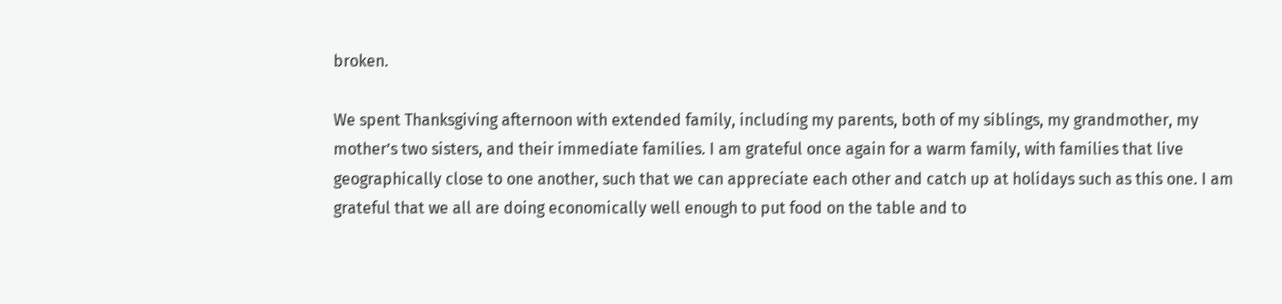broken.

We spent Thanksgiving afternoon with extended family, including my parents, both of my siblings, my grandmother, my mother’s two sisters, and their immediate families. I am grateful once again for a warm family, with families that live geographically close to one another, such that we can appreciate each other and catch up at holidays such as this one. I am grateful that we all are doing economically well enough to put food on the table and to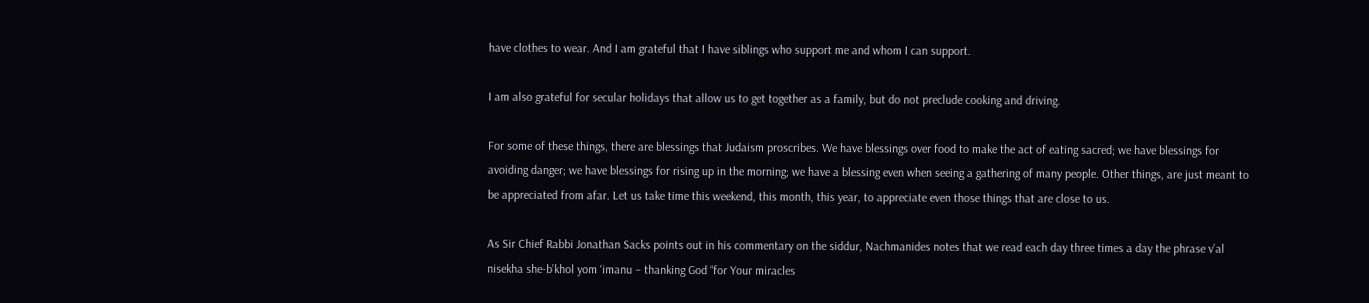have clothes to wear. And I am grateful that I have siblings who support me and whom I can support.

I am also grateful for secular holidays that allow us to get together as a family, but do not preclude cooking and driving.

For some of these things, there are blessings that Judaism proscribes. We have blessings over food to make the act of eating sacred; we have blessings for avoiding danger; we have blessings for rising up in the morning; we have a blessing even when seeing a gathering of many people. Other things, are just meant to be appreciated from afar. Let us take time this weekend, this month, this year, to appreciate even those things that are close to us.

As Sir Chief Rabbi Jonathan Sacks points out in his commentary on the siddur, Nachmanides notes that we read each day three times a day the phrase v’al nisekha she-b’khol yom ‘imanu – thanking God “for Your miracles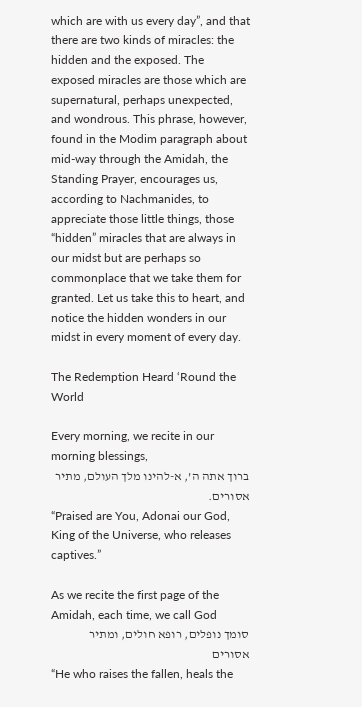which are with us every day”, and that there are two kinds of miracles: the hidden and the exposed. The exposed miracles are those which are supernatural, perhaps unexpected, and wondrous. This phrase, however, found in the Modim paragraph about mid-way through the Amidah, the Standing Prayer, encourages us, according to Nachmanides, to appreciate those little things, those “hidden” miracles that are always in our midst but are perhaps so commonplace that we take them for granted. Let us take this to heart, and notice the hidden wonders in our midst in every moment of every day.

The Redemption Heard ‘Round the World

Every morning, we recite in our morning blessings,
ברוך אתה ה’, א-להינו מלך העולם, מתיר אסורים.
“Praised are You, Adonai our God, King of the Universe, who releases captives.”

As we recite the first page of the Amidah, each time, we call God
סומך נופלים, רופא חולים, ומתיר אסורים
“He who raises the fallen, heals the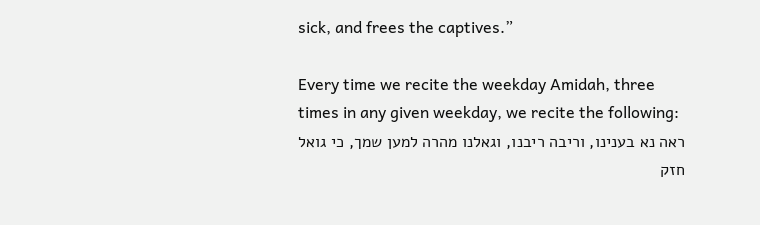sick, and frees the captives.”

Every time we recite the weekday Amidah, three times in any given weekday, we recite the following:
ראה נא בענינו, וריבה ריבנו, וגאלנו מהרה למען שמך, כי גואל חזק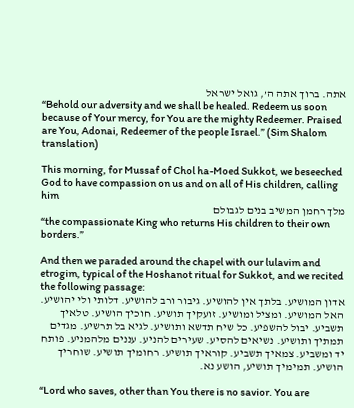אתה. ברוך אתה ה’, גואל ישראל
“Behold our adversity and we shall be healed. Redeem us soon because of Your mercy, for You are the mighty Redeemer. Praised are You, Adonai, Redeemer of the people Israel.” (Sim Shalom translation)

This morning, for Mussaf of Chol ha-Moed Sukkot, we beseeched God to have compassion on us and on all of His children, calling him
מלך רחמן המשיב בנים לגבולם
“the compassionate King who returns His children to their own borders.”

And then we paraded around the chapel with our lulavim and etrogim, typical of the Hoshanot ritual for Sukkot, and we recited the following passage:
אדון המושיע. בלתך אין להושיע. גיבור ורב להושיע. דלותי ולי יהושיע. האל המושיע. ומציל ומושיע. זועקיך תושיע. חוכיך הושיע. טלאיך תשביע. יבול להשפיע. כל שיח תדשא ותושיע. לגיא בל תרשיע. מגדים תמתיך ותושיע. נשיאים להסיע. שעירים להניע. עננים מלהמניע. פותח יד ומשביע. צמאיך תשביע. קוראיך תושיע. רחומיך תושיע. שוחריך הושיע. תמימיך תושיע, הושע נא.

“Lord who saves, other than You there is no savior. You are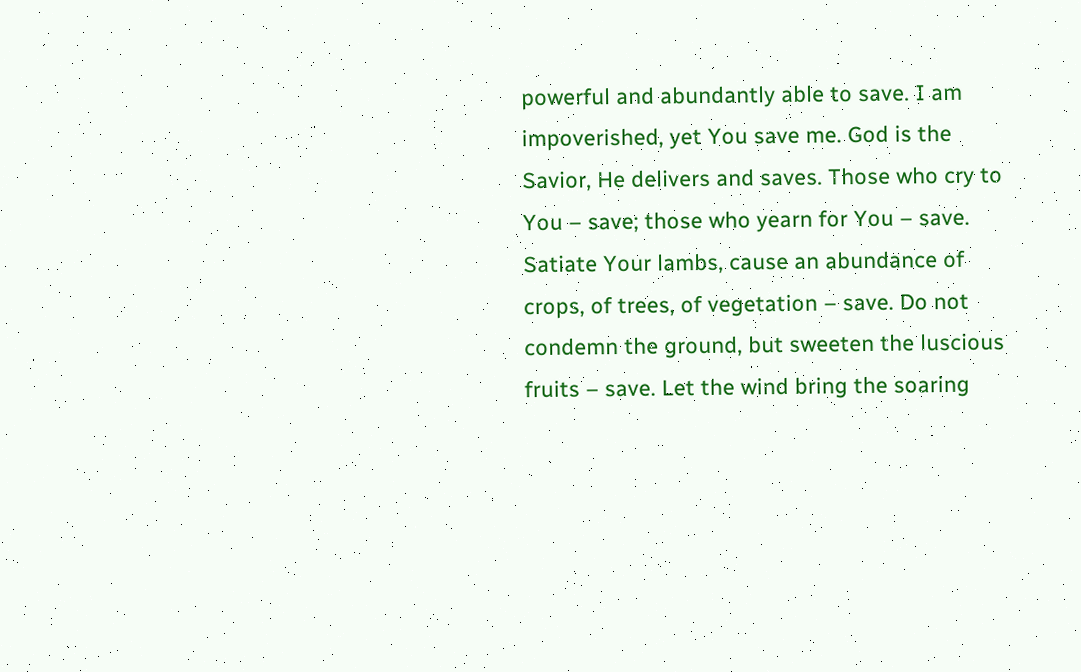powerful and abundantly able to save. I am impoverished, yet You save me. God is the Savior, He delivers and saves. Those who cry to You – save; those who yearn for You – save. Satiate Your lambs, cause an abundance of crops, of trees, of vegetation – save. Do not condemn the ground, but sweeten the luscious fruits – save. Let the wind bring the soaring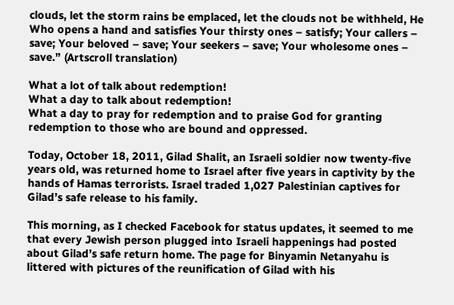clouds, let the storm rains be emplaced, let the clouds not be withheld, He Who opens a hand and satisfies Your thirsty ones – satisfy; Your callers – save; Your beloved – save; Your seekers – save; Your wholesome ones – save.” (Artscroll translation)

What a lot of talk about redemption!
What a day to talk about redemption!
What a day to pray for redemption and to praise God for granting redemption to those who are bound and oppressed.

Today, October 18, 2011, Gilad Shalit, an Israeli soldier now twenty-five years old, was returned home to Israel after five years in captivity by the hands of Hamas terrorists. Israel traded 1,027 Palestinian captives for Gilad’s safe release to his family.

This morning, as I checked Facebook for status updates, it seemed to me that every Jewish person plugged into Israeli happenings had posted about Gilad’s safe return home. The page for Binyamin Netanyahu is littered with pictures of the reunification of Gilad with his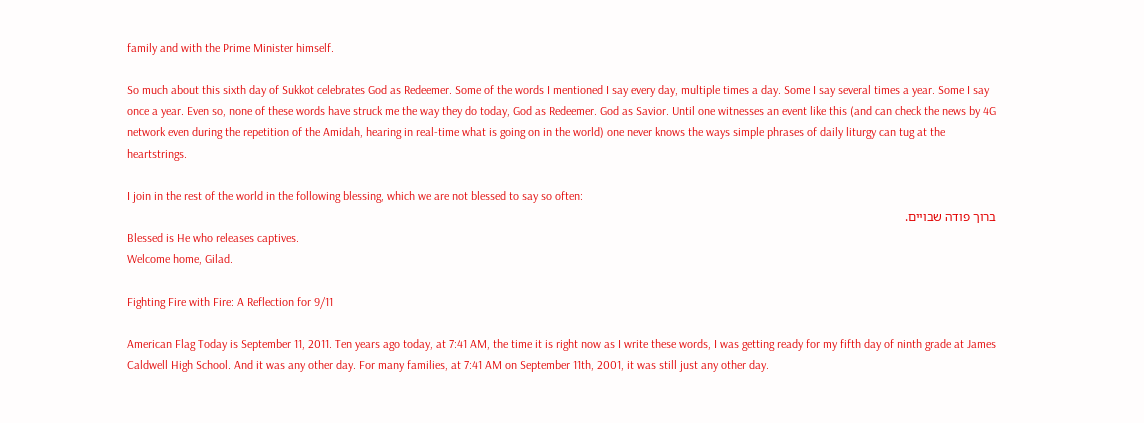family and with the Prime Minister himself.

So much about this sixth day of Sukkot celebrates God as Redeemer. Some of the words I mentioned I say every day, multiple times a day. Some I say several times a year. Some I say once a year. Even so, none of these words have struck me the way they do today, God as Redeemer. God as Savior. Until one witnesses an event like this (and can check the news by 4G network even during the repetition of the Amidah, hearing in real-time what is going on in the world) one never knows the ways simple phrases of daily liturgy can tug at the heartstrings.

I join in the rest of the world in the following blessing, which we are not blessed to say so often:
ברוך פודה שבויים.
Blessed is He who releases captives.
Welcome home, Gilad.

Fighting Fire with Fire: A Reflection for 9/11

American Flag Today is September 11, 2011. Ten years ago today, at 7:41 AM, the time it is right now as I write these words, I was getting ready for my fifth day of ninth grade at James Caldwell High School. And it was any other day. For many families, at 7:41 AM on September 11th, 2001, it was still just any other day.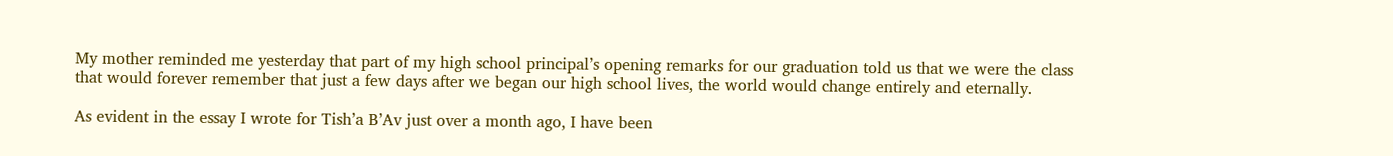My mother reminded me yesterday that part of my high school principal’s opening remarks for our graduation told us that we were the class that would forever remember that just a few days after we began our high school lives, the world would change entirely and eternally.

As evident in the essay I wrote for Tish’a B’Av just over a month ago, I have been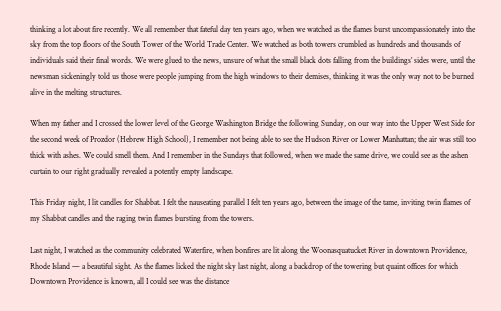thinking a lot about fire recently. We all remember that fateful day ten years ago, when we watched as the flames burst uncompassionately into the sky from the top floors of the South Tower of the World Trade Center. We watched as both towers crumbled as hundreds and thousands of individuals said their final words. We were glued to the news, unsure of what the small black dots falling from the buildings’ sides were, until the newsman sickeningly told us those were people jumping from the high windows to their demises, thinking it was the only way not to be burned alive in the melting structures.

When my father and I crossed the lower level of the George Washington Bridge the following Sunday, on our way into the Upper West Side for the second week of Prozdor (Hebrew High School), I remember not being able to see the Hudson River or Lower Manhattan; the air was still too thick with ashes. We could smell them. And I remember in the Sundays that followed, when we made the same drive, we could see as the ashen curtain to our right gradually revealed a potently empty landscape.

This Friday night, I lit candles for Shabbat. I felt the nauseating parallel I felt ten years ago, between the image of the tame, inviting twin flames of my Shabbat candles and the raging twin flames bursting from the towers.

Last night, I watched as the community celebrated Waterfire, when bonfires are lit along the Woonasquatucket River in downtown Providence, Rhode Island — a beautiful sight. As the flames licked the night sky last night, along a backdrop of the towering but quaint offices for which Downtown Providence is known, all I could see was the distance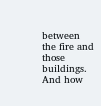between the fire and those buildings. And how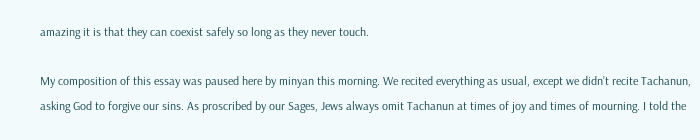amazing it is that they can coexist safely so long as they never touch.

My composition of this essay was paused here by minyan this morning. We recited everything as usual, except we didn’t recite Tachanun, asking God to forgive our sins. As proscribed by our Sages, Jews always omit Tachanun at times of joy and times of mourning. I told the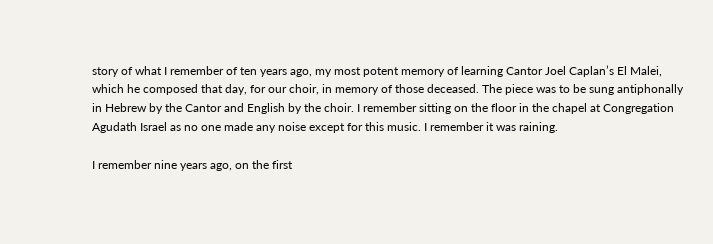story of what I remember of ten years ago, my most potent memory of learning Cantor Joel Caplan’s El Malei, which he composed that day, for our choir, in memory of those deceased. The piece was to be sung antiphonally in Hebrew by the Cantor and English by the choir. I remember sitting on the floor in the chapel at Congregation Agudath Israel as no one made any noise except for this music. I remember it was raining.

I remember nine years ago, on the first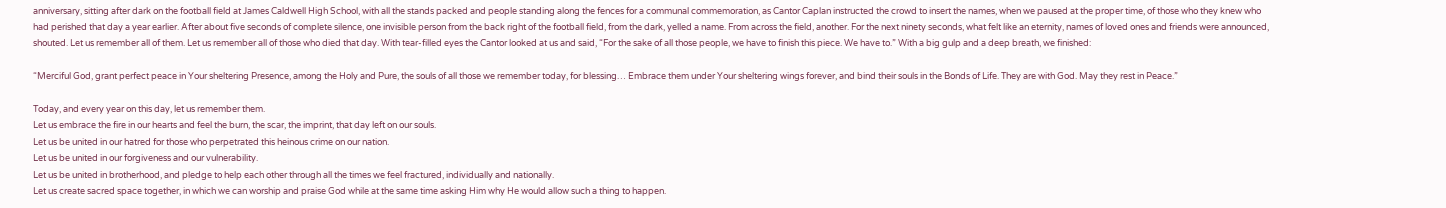anniversary, sitting after dark on the football field at James Caldwell High School, with all the stands packed and people standing along the fences for a communal commemoration, as Cantor Caplan instructed the crowd to insert the names, when we paused at the proper time, of those who they knew who had perished that day a year earlier. After about five seconds of complete silence, one invisible person from the back right of the football field, from the dark, yelled a name. From across the field, another. For the next ninety seconds, what felt like an eternity, names of loved ones and friends were announced, shouted. Let us remember all of them. Let us remember all of those who died that day. With tear-filled eyes the Cantor looked at us and said, “For the sake of all those people, we have to finish this piece. We have to.” With a big gulp and a deep breath, we finished:

“Merciful God, grant perfect peace in Your sheltering Presence, among the Holy and Pure, the souls of all those we remember today, for blessing… Embrace them under Your sheltering wings forever, and bind their souls in the Bonds of Life. They are with God. May they rest in Peace.”

Today, and every year on this day, let us remember them.
Let us embrace the fire in our hearts and feel the burn, the scar, the imprint, that day left on our souls.
Let us be united in our hatred for those who perpetrated this heinous crime on our nation.
Let us be united in our forgiveness and our vulnerability.
Let us be united in brotherhood, and pledge to help each other through all the times we feel fractured, individually and nationally.
Let us create sacred space together, in which we can worship and praise God while at the same time asking Him why He would allow such a thing to happen.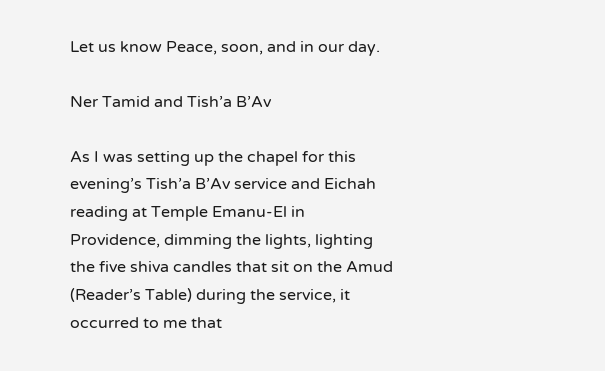Let us know Peace, soon, and in our day.

Ner Tamid and Tish’a B’Av

As I was setting up the chapel for this evening’s Tish’a B’Av service and Eichah reading at Temple Emanu-El in Providence, dimming the lights, lighting the five shiva candles that sit on the Amud (Reader’s Table) during the service, it occurred to me that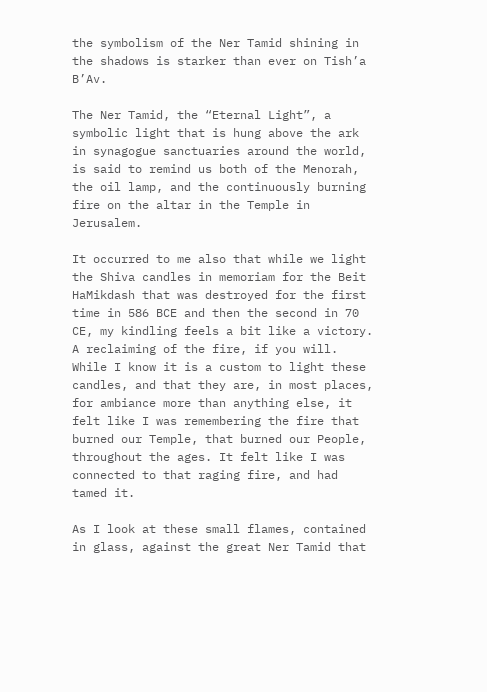the symbolism of the Ner Tamid shining in the shadows is starker than ever on Tish’a B’Av.

The Ner Tamid, the “Eternal Light”, a symbolic light that is hung above the ark in synagogue sanctuaries around the world, is said to remind us both of the Menorah, the oil lamp, and the continuously burning fire on the altar in the Temple in Jerusalem.

It occurred to me also that while we light the Shiva candles in memoriam for the Beit HaMikdash that was destroyed for the first time in 586 BCE and then the second in 70 CE, my kindling feels a bit like a victory. A reclaiming of the fire, if you will. While I know it is a custom to light these candles, and that they are, in most places, for ambiance more than anything else, it felt like I was remembering the fire that burned our Temple, that burned our People, throughout the ages. It felt like I was connected to that raging fire, and had tamed it.

As I look at these small flames, contained in glass, against the great Ner Tamid that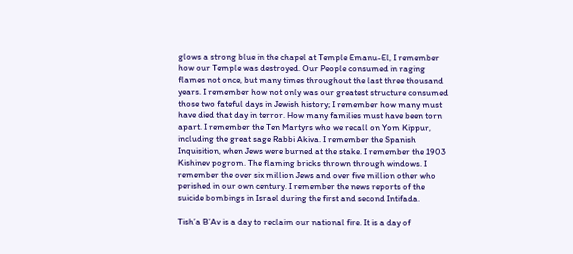glows a strong blue in the chapel at Temple Emanu-El, I remember how our Temple was destroyed. Our People consumed in raging flames not once, but many times throughout the last three thousand years. I remember how not only was our greatest structure consumed those two fateful days in Jewish history; I remember how many must have died that day in terror. How many families must have been torn apart. I remember the Ten Martyrs who we recall on Yom Kippur, including the great sage Rabbi Akiva. I remember the Spanish Inquisition, when Jews were burned at the stake. I remember the 1903 Kishinev pogrom. The flaming bricks thrown through windows. I remember the over six million Jews and over five million other who perished in our own century. I remember the news reports of the suicide bombings in Israel during the first and second Intifada.

Tish’a B’Av is a day to reclaim our national fire. It is a day of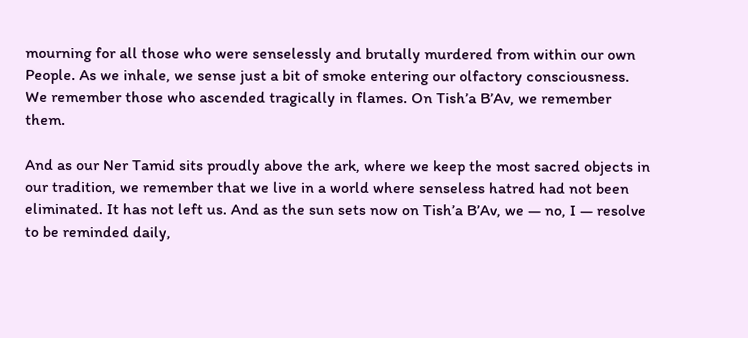mourning for all those who were senselessly and brutally murdered from within our own People. As we inhale, we sense just a bit of smoke entering our olfactory consciousness. We remember those who ascended tragically in flames. On Tish’a B’Av, we remember them.

And as our Ner Tamid sits proudly above the ark, where we keep the most sacred objects in our tradition, we remember that we live in a world where senseless hatred had not been eliminated. It has not left us. And as the sun sets now on Tish’a B’Av, we — no, I — resolve to be reminded daily,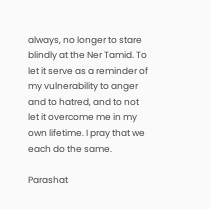always, no longer to stare blindly at the Ner Tamid. To let it serve as a reminder of my vulnerability to anger and to hatred, and to not let it overcome me in my own lifetime. I pray that we each do the same.

Parashat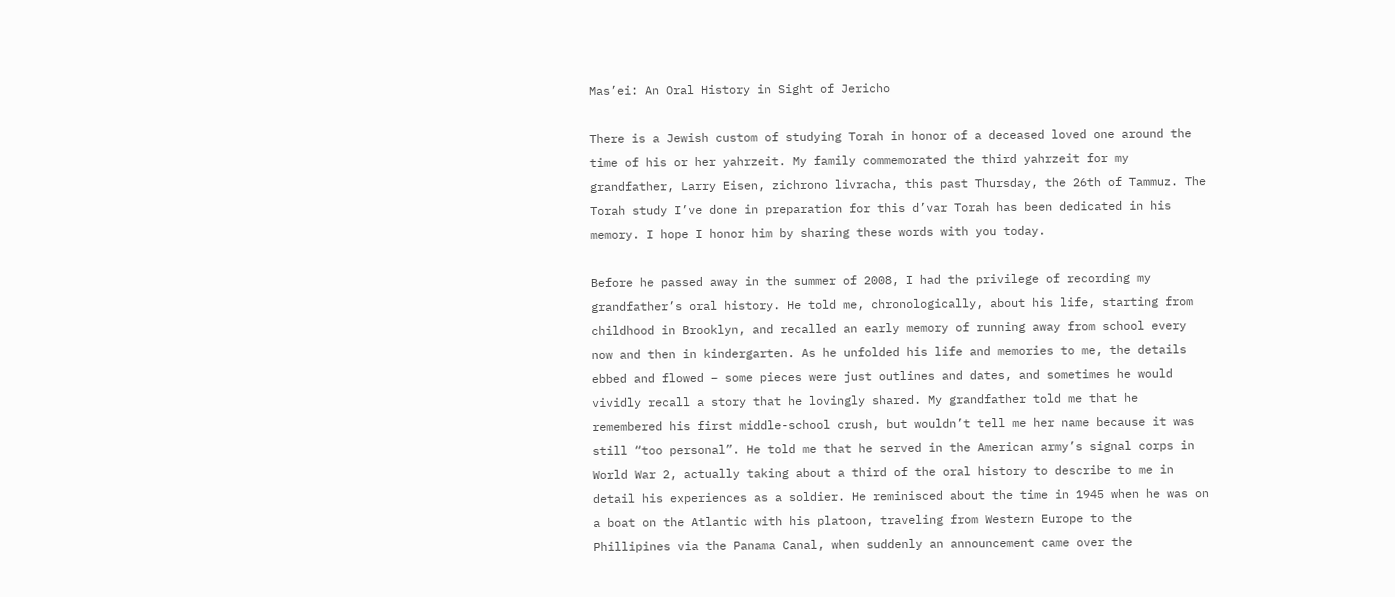Mas’ei: An Oral History in Sight of Jericho

There is a Jewish custom of studying Torah in honor of a deceased loved one around the time of his or her yahrzeit. My family commemorated the third yahrzeit for my grandfather, Larry Eisen, zichrono livracha, this past Thursday, the 26th of Tammuz. The Torah study I’ve done in preparation for this d’var Torah has been dedicated in his memory. I hope I honor him by sharing these words with you today.

Before he passed away in the summer of 2008, I had the privilege of recording my grandfather’s oral history. He told me, chronologically, about his life, starting from childhood in Brooklyn, and recalled an early memory of running away from school every now and then in kindergarten. As he unfolded his life and memories to me, the details ebbed and flowed – some pieces were just outlines and dates, and sometimes he would vividly recall a story that he lovingly shared. My grandfather told me that he remembered his first middle-school crush, but wouldn’t tell me her name because it was still “too personal”. He told me that he served in the American army’s signal corps in World War 2, actually taking about a third of the oral history to describe to me in detail his experiences as a soldier. He reminisced about the time in 1945 when he was on a boat on the Atlantic with his platoon, traveling from Western Europe to the Phillipines via the Panama Canal, when suddenly an announcement came over the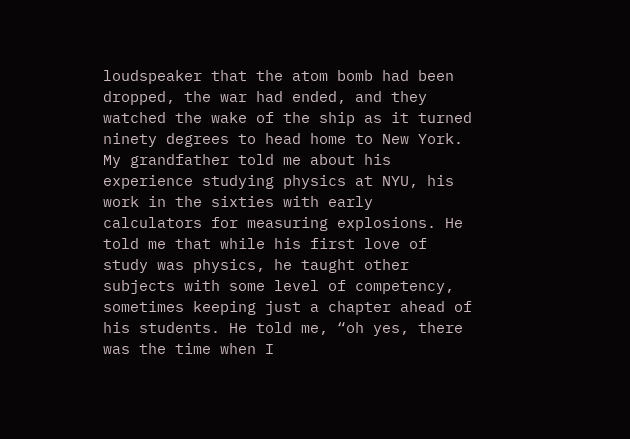loudspeaker that the atom bomb had been dropped, the war had ended, and they watched the wake of the ship as it turned ninety degrees to head home to New York. My grandfather told me about his experience studying physics at NYU, his work in the sixties with early calculators for measuring explosions. He told me that while his first love of study was physics, he taught other subjects with some level of competency, sometimes keeping just a chapter ahead of his students. He told me, “oh yes, there was the time when I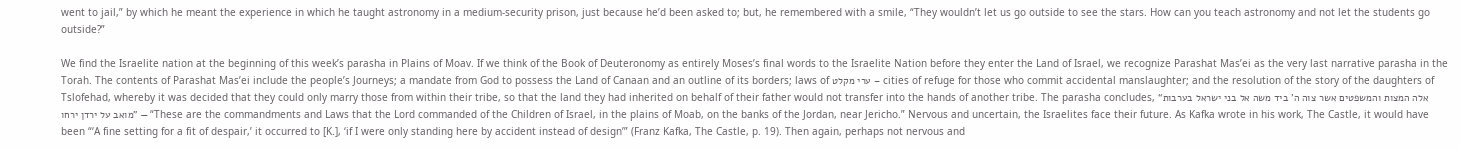went to jail,” by which he meant the experience in which he taught astronomy in a medium-security prison, just because he’d been asked to; but, he remembered with a smile, “They wouldn’t let us go outside to see the stars. How can you teach astronomy and not let the students go outside?”

We find the Israelite nation at the beginning of this week’s parasha in Plains of Moav. If we think of the Book of Deuteronomy as entirely Moses’s final words to the Israelite Nation before they enter the Land of Israel, we recognize Parashat Mas’ei as the very last narrative parasha in the Torah. The contents of Parashat Mas’ei include the people’s Journeys; a mandate from God to possess the Land of Canaan and an outline of its borders; laws of ערי מקלט – cities of refuge for those who commit accidental manslaughter; and the resolution of the story of the daughters of Tslofehad, whereby it was decided that they could only marry those from within their tribe, so that the land they had inherited on behalf of their father would not transfer into the hands of another tribe. The parasha concludes, “אלה המצות והמשפטים אשר צוה ה’ ביד משה אל בני ישראל בערבות מואב על ירדן ירחו” — “These are the commandments and Laws that the Lord commanded of the Children of Israel, in the plains of Moab, on the banks of the Jordan, near Jericho.” Nervous and uncertain, the Israelites face their future. As Kafka wrote in his work, The Castle, it would have been “‘A fine setting for a fit of despair,’ it occurred to [K.], ‘if I were only standing here by accident instead of design’” (Franz Kafka, The Castle, p. 19). Then again, perhaps not nervous and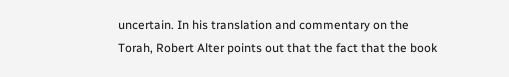uncertain. In his translation and commentary on the Torah, Robert Alter points out that the fact that the book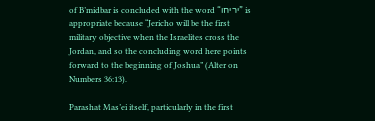of B’midbar is concluded with the word “יריחו” is appropriate because “Jericho will be the first military objective when the Israelites cross the Jordan, and so the concluding word here points forward to the beginning of Joshua” (Alter on Numbers 36:13).

Parashat Mas’ei itself, particularly in the first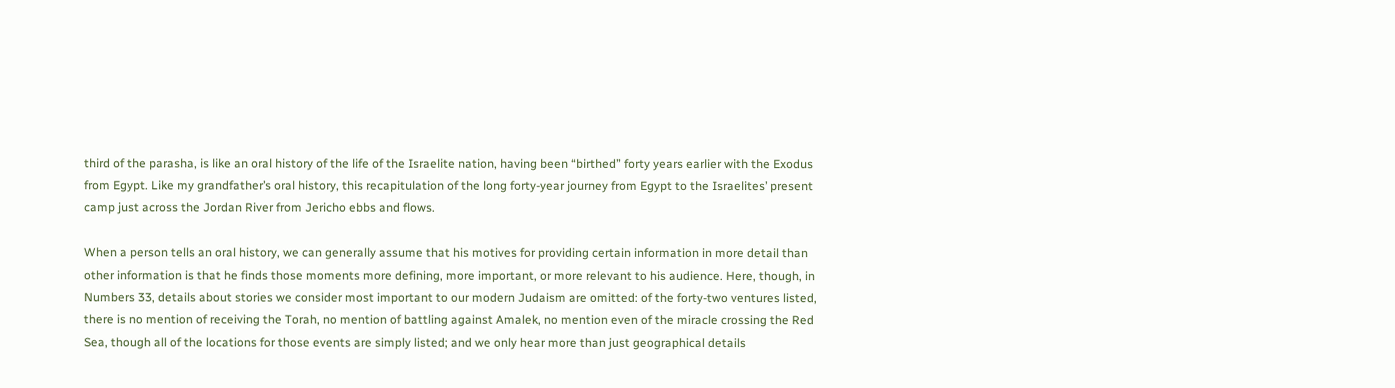third of the parasha, is like an oral history of the life of the Israelite nation, having been “birthed” forty years earlier with the Exodus from Egypt. Like my grandfather’s oral history, this recapitulation of the long forty-year journey from Egypt to the Israelites’ present camp just across the Jordan River from Jericho ebbs and flows.

When a person tells an oral history, we can generally assume that his motives for providing certain information in more detail than other information is that he finds those moments more defining, more important, or more relevant to his audience. Here, though, in Numbers 33, details about stories we consider most important to our modern Judaism are omitted: of the forty-two ventures listed, there is no mention of receiving the Torah, no mention of battling against Amalek, no mention even of the miracle crossing the Red Sea, though all of the locations for those events are simply listed; and we only hear more than just geographical details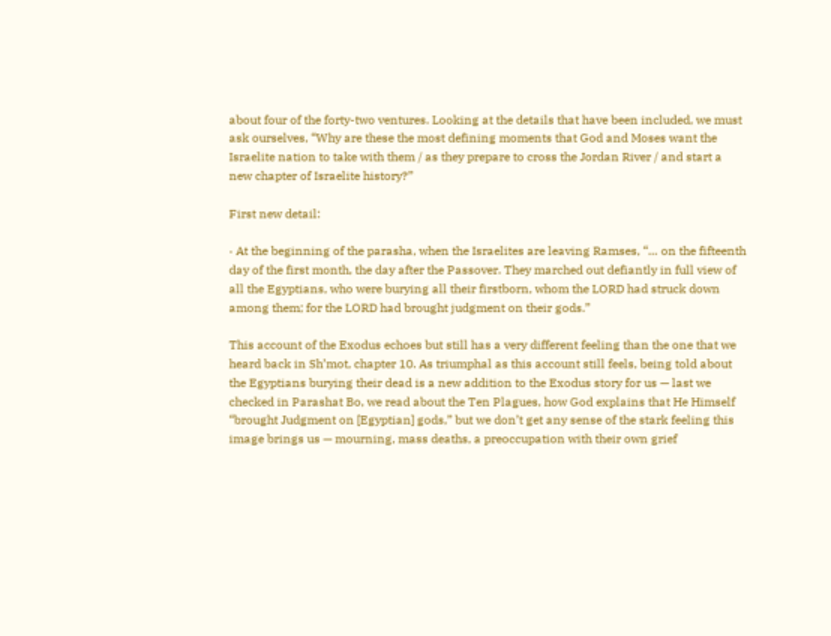about four of the forty-two ventures. Looking at the details that have been included, we must ask ourselves, “Why are these the most defining moments that God and Moses want the Israelite nation to take with them / as they prepare to cross the Jordan River / and start a new chapter of Israelite history?”

First new detail:

· At the beginning of the parasha, when the Israelites are leaving Ramses, “… on the fifteenth day of the first month, the day after the Passover. They marched out defiantly in full view of all the Egyptians, who were burying all their firstborn, whom the LORD had struck down among them; for the LORD had brought judgment on their gods.”

This account of the Exodus echoes but still has a very different feeling than the one that we heard back in Sh’mot, chapter 10. As triumphal as this account still feels, being told about the Egyptians burying their dead is a new addition to the Exodus story for us — last we checked in Parashat Bo, we read about the Ten Plagues, how God explains that He Himself “brought Judgment on [Egyptian] gods,” but we don’t get any sense of the stark feeling this image brings us — mourning, mass deaths, a preoccupation with their own grief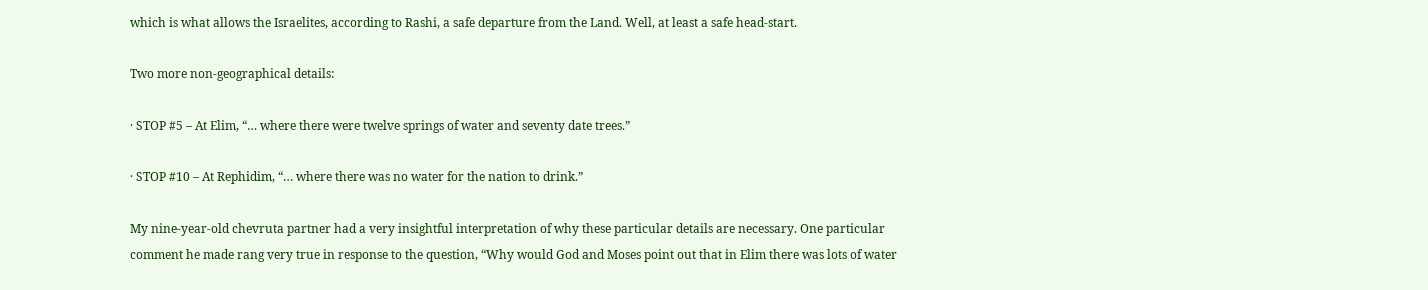which is what allows the Israelites, according to Rashi, a safe departure from the Land. Well, at least a safe head-start.

Two more non-geographical details:

· STOP #5 – At Elim, “… where there were twelve springs of water and seventy date trees.”

· STOP #10 – At Rephidim, “… where there was no water for the nation to drink.”

My nine-year-old chevruta partner had a very insightful interpretation of why these particular details are necessary. One particular comment he made rang very true in response to the question, “Why would God and Moses point out that in Elim there was lots of water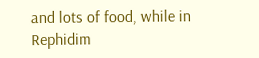and lots of food, while in Rephidim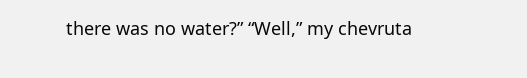there was no water?” “Well,” my chevruta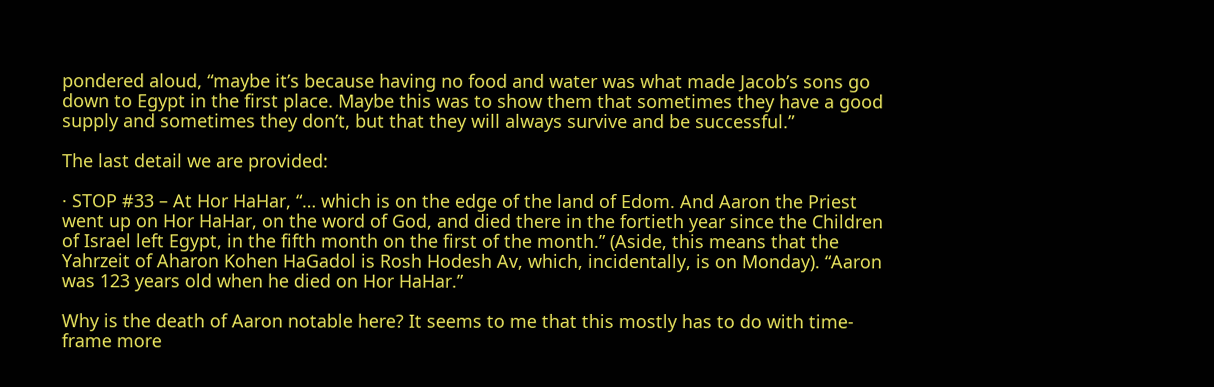pondered aloud, “maybe it’s because having no food and water was what made Jacob’s sons go down to Egypt in the first place. Maybe this was to show them that sometimes they have a good supply and sometimes they don’t, but that they will always survive and be successful.”

The last detail we are provided:

· STOP #33 – At Hor HaHar, “… which is on the edge of the land of Edom. And Aaron the Priest went up on Hor HaHar, on the word of God, and died there in the fortieth year since the Children of Israel left Egypt, in the fifth month on the first of the month.” (Aside, this means that the Yahrzeit of Aharon Kohen HaGadol is Rosh Hodesh Av, which, incidentally, is on Monday). “Aaron was 123 years old when he died on Hor HaHar.”

Why is the death of Aaron notable here? It seems to me that this mostly has to do with time-frame more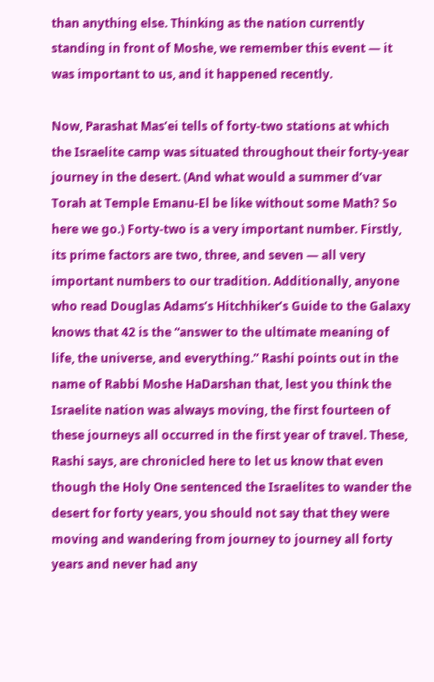than anything else. Thinking as the nation currently standing in front of Moshe, we remember this event — it was important to us, and it happened recently.

Now, Parashat Mas’ei tells of forty-two stations at which the Israelite camp was situated throughout their forty-year journey in the desert. (And what would a summer d’var Torah at Temple Emanu-El be like without some Math? So here we go.) Forty-two is a very important number. Firstly, its prime factors are two, three, and seven — all very important numbers to our tradition. Additionally, anyone who read Douglas Adams’s Hitchhiker’s Guide to the Galaxy knows that 42 is the “answer to the ultimate meaning of life, the universe, and everything.” Rashi points out in the name of Rabbi Moshe HaDarshan that, lest you think the Israelite nation was always moving, the first fourteen of these journeys all occurred in the first year of travel. These, Rashi says, are chronicled here to let us know that even though the Holy One sentenced the Israelites to wander the desert for forty years, you should not say that they were moving and wandering from journey to journey all forty years and never had any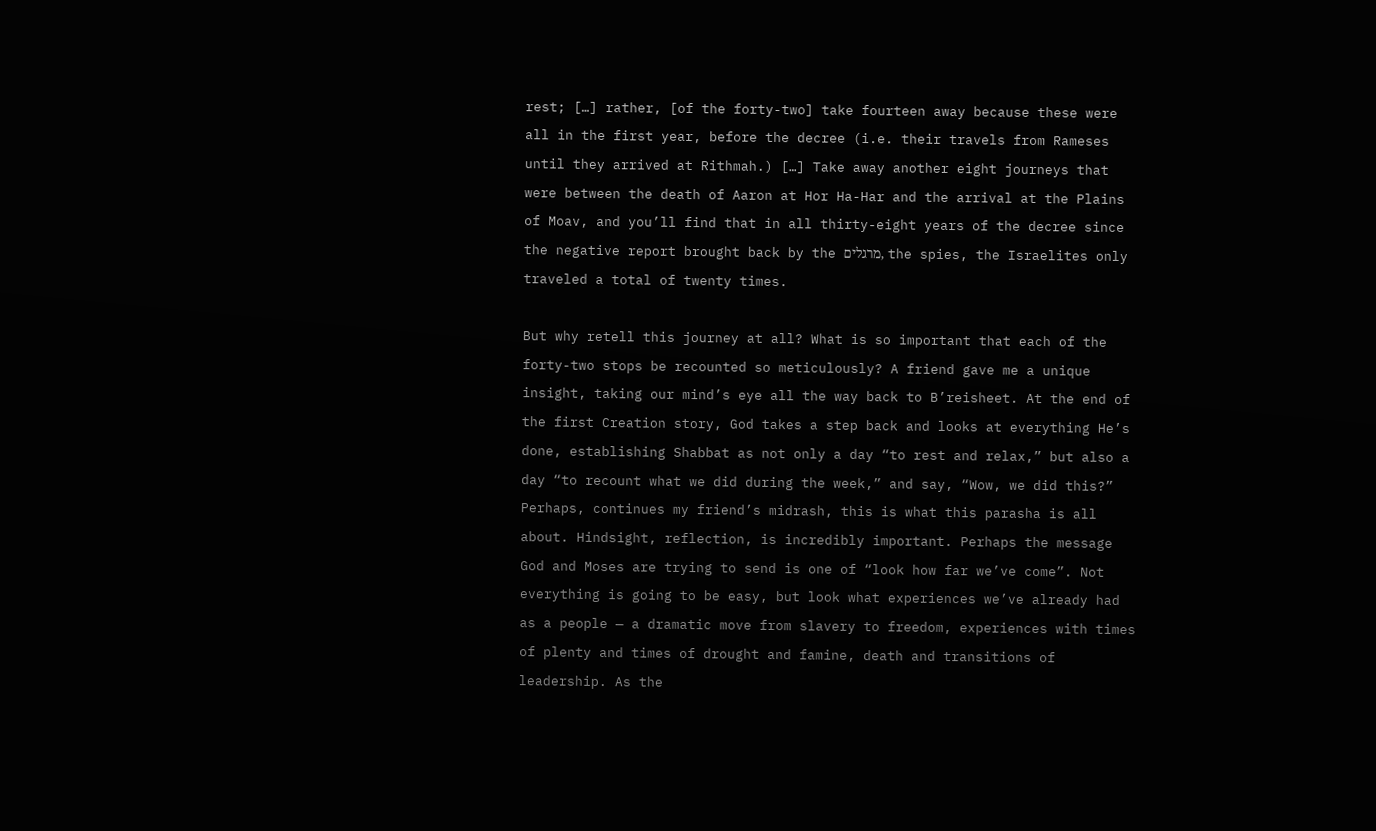rest; […] rather, [of the forty-two] take fourteen away because these were all in the first year, before the decree (i.e. their travels from Rameses until they arrived at Rithmah.) […] Take away another eight journeys that were between the death of Aaron at Hor Ha-Har and the arrival at the Plains of Moav, and you’ll find that in all thirty-eight years of the decree since the negative report brought back by the מרגלים, the spies, the Israelites only traveled a total of twenty times.

But why retell this journey at all? What is so important that each of the forty-two stops be recounted so meticulously? A friend gave me a unique insight, taking our mind’s eye all the way back to B’reisheet. At the end of the first Creation story, God takes a step back and looks at everything He’s done, establishing Shabbat as not only a day “to rest and relax,” but also a day “to recount what we did during the week,” and say, “Wow, we did this?” Perhaps, continues my friend’s midrash, this is what this parasha is all about. Hindsight, reflection, is incredibly important. Perhaps the message God and Moses are trying to send is one of “look how far we’ve come”. Not everything is going to be easy, but look what experiences we’ve already had as a people — a dramatic move from slavery to freedom, experiences with times of plenty and times of drought and famine, death and transitions of leadership. As the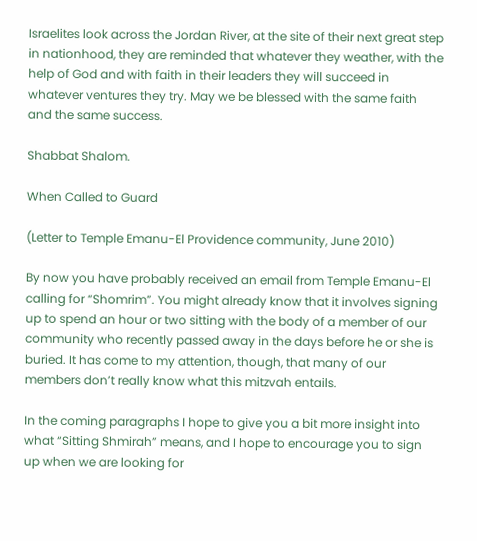Israelites look across the Jordan River, at the site of their next great step in nationhood, they are reminded that whatever they weather, with the help of God and with faith in their leaders they will succeed in whatever ventures they try. May we be blessed with the same faith and the same success.

Shabbat Shalom.

When Called to Guard

(Letter to Temple Emanu-El Providence community, June 2010)

By now you have probably received an email from Temple Emanu-El calling for “Shomrim”. You might already know that it involves signing up to spend an hour or two sitting with the body of a member of our community who recently passed away in the days before he or she is buried. It has come to my attention, though, that many of our members don’t really know what this mitzvah entails.

In the coming paragraphs I hope to give you a bit more insight into what “Sitting Shmirah” means, and I hope to encourage you to sign up when we are looking for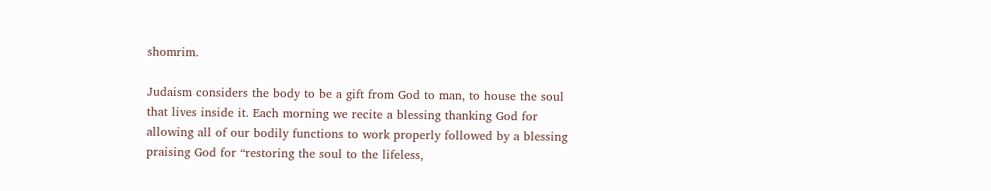shomrim.

Judaism considers the body to be a gift from God to man, to house the soul that lives inside it. Each morning we recite a blessing thanking God for allowing all of our bodily functions to work properly followed by a blessing praising God for “restoring the soul to the lifeless,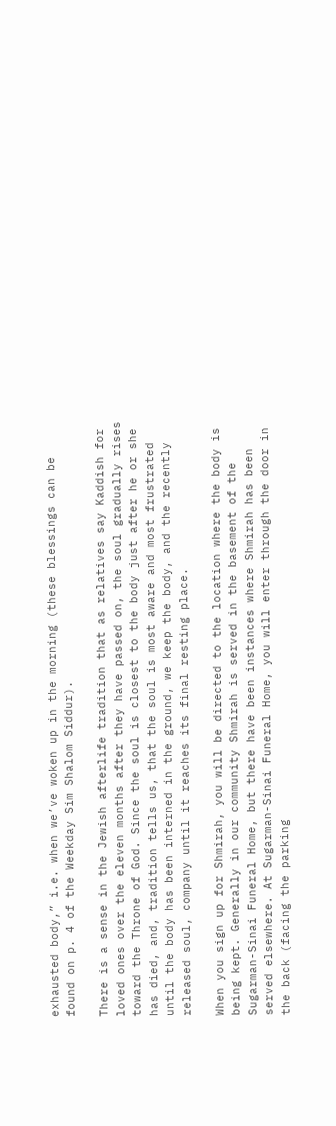exhausted body,” i.e. when we’ve woken up in the morning (these blessings can be found on p. 4 of the Weekday Sim Shalom Siddur).

There is a sense in the Jewish afterlife tradition that as relatives say Kaddish for loved ones over the eleven months after they have passed on, the soul gradually rises toward the Throne of God. Since the soul is closest to the body just after he or she has died, and, tradition tells us, that the soul is most aware and most frustrated until the body has been interned in the ground, we keep the body, and the recently released soul, company until it reaches its final resting place.

When you sign up for Shmirah, you will be directed to the location where the body is being kept. Generally in our community Shmirah is served in the basement of the Sugarman-Sinai Funeral Home, but there have been instances where Shmirah has been served elsewhere. At Sugarman-Sinai Funeral Home, you will enter through the door in the back (facing the parking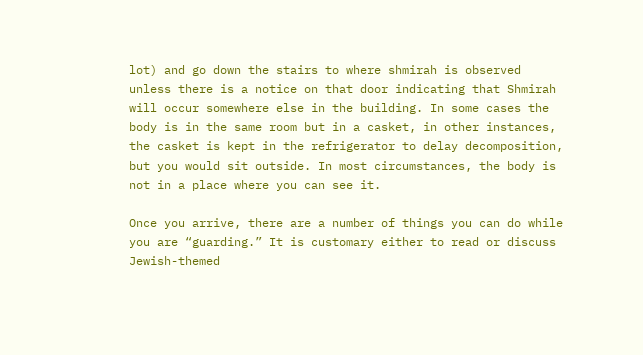lot) and go down the stairs to where shmirah is observed unless there is a notice on that door indicating that Shmirah will occur somewhere else in the building. In some cases the body is in the same room but in a casket, in other instances, the casket is kept in the refrigerator to delay decomposition, but you would sit outside. In most circumstances, the body is not in a place where you can see it.

Once you arrive, there are a number of things you can do while you are “guarding.” It is customary either to read or discuss Jewish-themed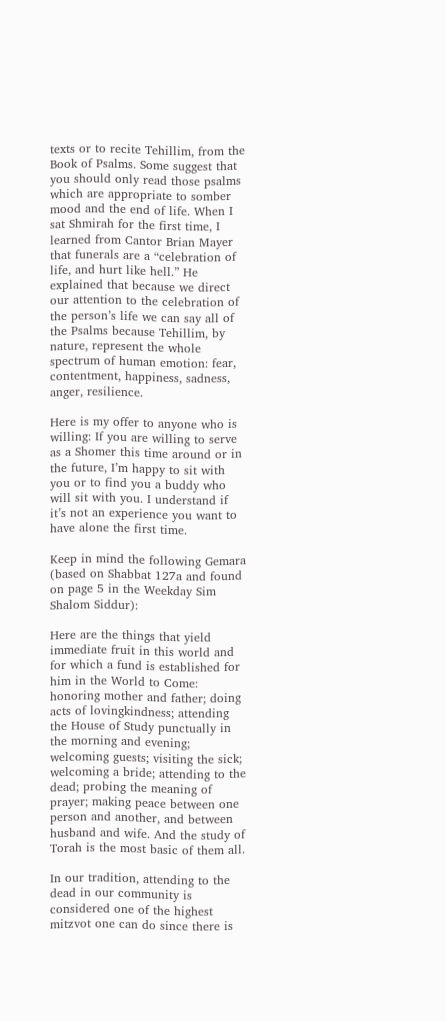texts or to recite Tehillim, from the Book of Psalms. Some suggest that you should only read those psalms which are appropriate to somber mood and the end of life. When I sat Shmirah for the first time, I learned from Cantor Brian Mayer that funerals are a “celebration of life, and hurt like hell.” He explained that because we direct our attention to the celebration of the person’s life we can say all of the Psalms because Tehillim, by nature, represent the whole spectrum of human emotion: fear, contentment, happiness, sadness, anger, resilience.

Here is my offer to anyone who is willing: If you are willing to serve as a Shomer this time around or in the future, I’m happy to sit with you or to find you a buddy who will sit with you. I understand if it’s not an experience you want to have alone the first time.

Keep in mind the following Gemara (based on Shabbat 127a and found on page 5 in the Weekday Sim Shalom Siddur):

Here are the things that yield immediate fruit in this world and for which a fund is established for him in the World to Come: honoring mother and father; doing acts of lovingkindness; attending the House of Study punctually in the morning and evening; welcoming guests; visiting the sick; welcoming a bride; attending to the dead; probing the meaning of prayer; making peace between one person and another, and between husband and wife. And the study of Torah is the most basic of them all.

In our tradition, attending to the dead in our community is considered one of the highest mitzvot one can do since there is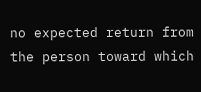no expected return from the person toward which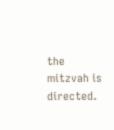the mitzvah is directed.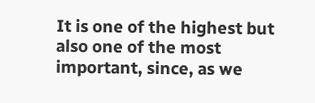It is one of the highest but also one of the most important, since, as we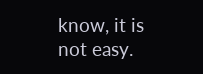know, it is not easy.